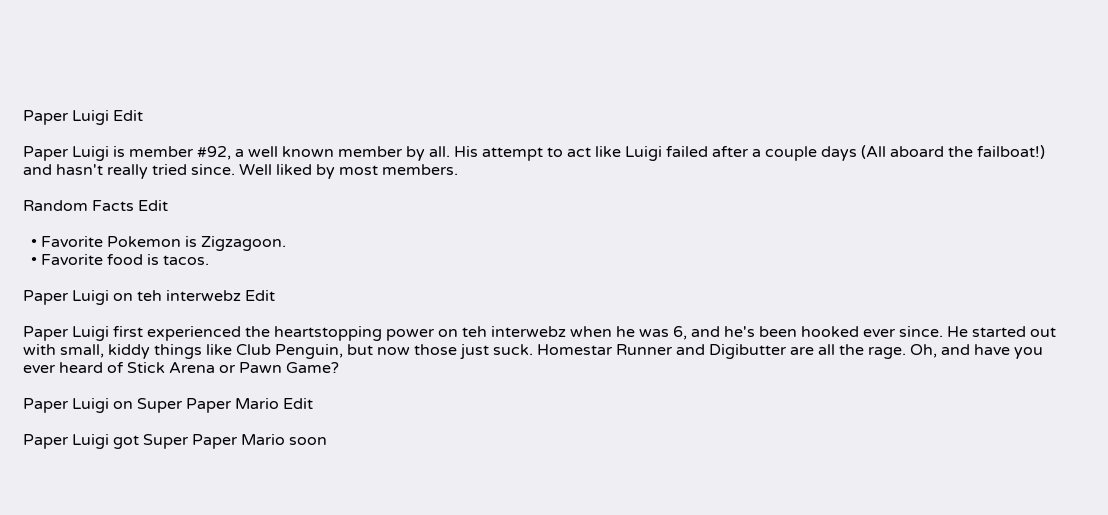Paper Luigi Edit

Paper Luigi is member #92, a well known member by all. His attempt to act like Luigi failed after a couple days (All aboard the failboat!) and hasn't really tried since. Well liked by most members.

Random Facts Edit

  • Favorite Pokemon is Zigzagoon.
  • Favorite food is tacos.

Paper Luigi on teh interwebz Edit

Paper Luigi first experienced the heartstopping power on teh interwebz when he was 6, and he's been hooked ever since. He started out with small, kiddy things like Club Penguin, but now those just suck. Homestar Runner and Digibutter are all the rage. Oh, and have you ever heard of Stick Arena or Pawn Game?

Paper Luigi on Super Paper Mario Edit

Paper Luigi got Super Paper Mario soon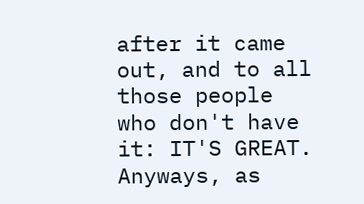after it came out, and to all those people who don't have it: IT'S GREAT. Anyways, as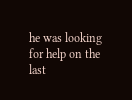he was looking for help on the last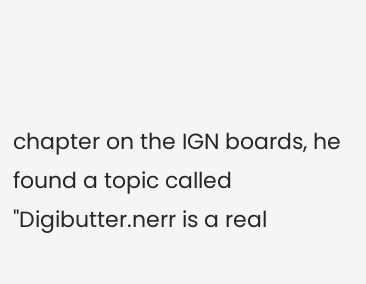chapter on the IGN boards, he found a topic called "Digibutter.nerr is a real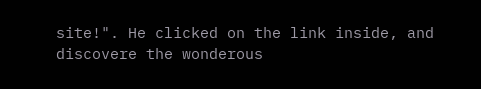site!". He clicked on the link inside, and discovere the wonderous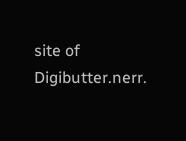site of Digibutter.nerr.